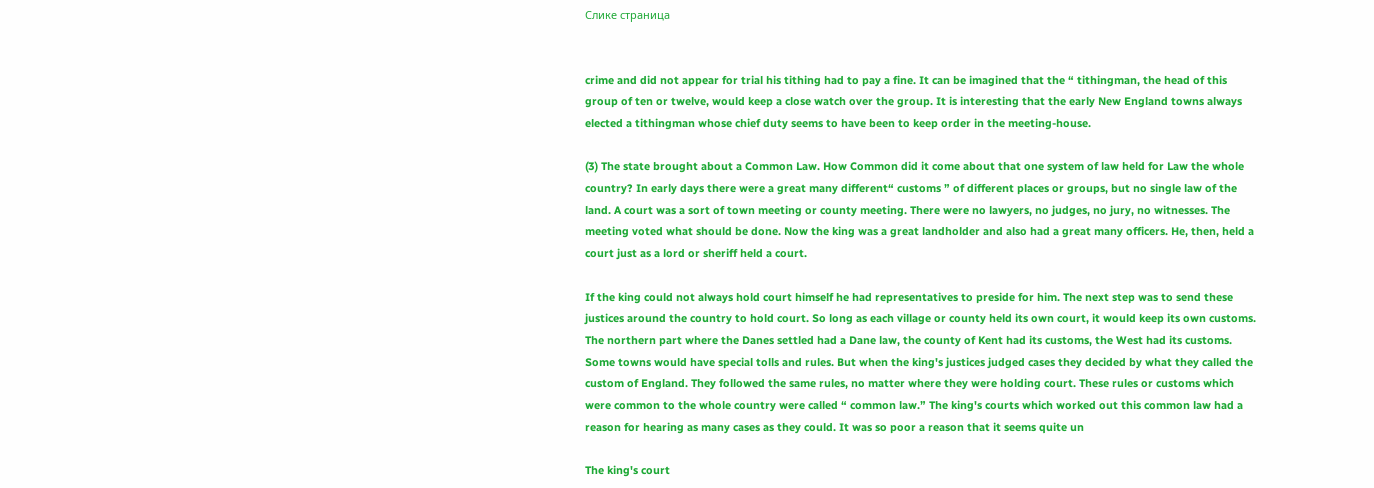Слике страница


crime and did not appear for trial his tithing had to pay a fine. It can be imagined that the “ tithingman, the head of this group of ten or twelve, would keep a close watch over the group. It is interesting that the early New England towns always elected a tithingman whose chief duty seems to have been to keep order in the meeting-house.

(3) The state brought about a Common Law. How Common did it come about that one system of law held for Law the whole country? In early days there were a great many different“ customs ” of different places or groups, but no single law of the land. A court was a sort of town meeting or county meeting. There were no lawyers, no judges, no jury, no witnesses. The meeting voted what should be done. Now the king was a great landholder and also had a great many officers. He, then, held a court just as a lord or sheriff held a court.

If the king could not always hold court himself he had representatives to preside for him. The next step was to send these justices around the country to hold court. So long as each village or county held its own court, it would keep its own customs. The northern part where the Danes settled had a Dane law, the county of Kent had its customs, the West had its customs. Some towns would have special tolls and rules. But when the king's justices judged cases they decided by what they called the custom of England. They followed the same rules, no matter where they were holding court. These rules or customs which were common to the whole country were called “ common law.” The king's courts which worked out this common law had a reason for hearing as many cases as they could. It was so poor a reason that it seems quite un

The king's court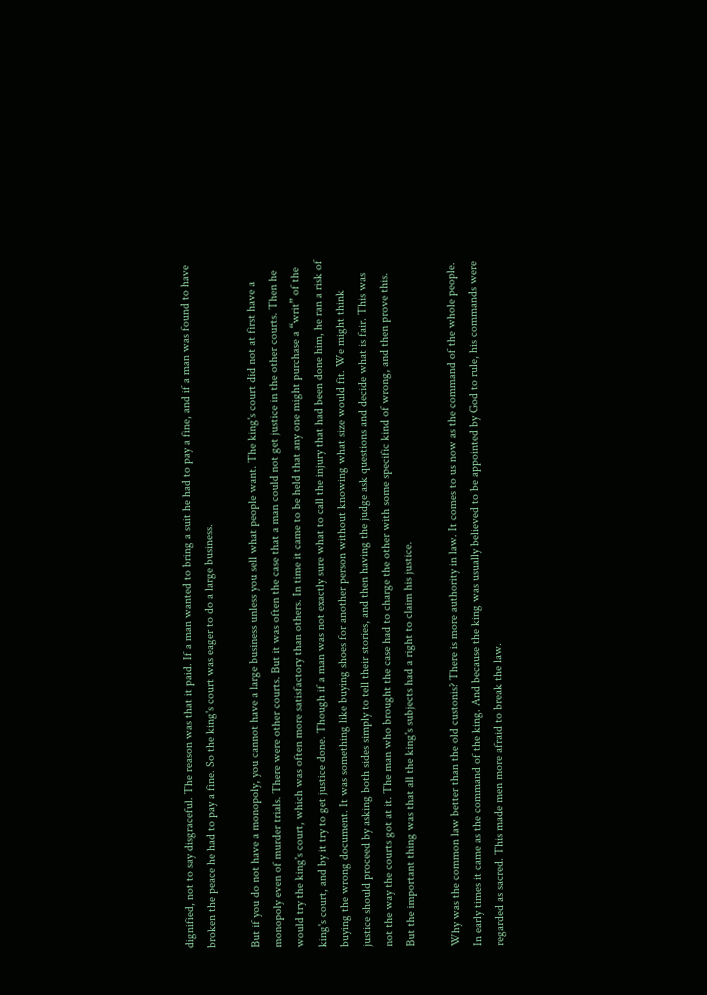dignified, not to say disgraceful. The reason was that it paid. If a man wanted to bring a suit he had to pay a fine, and if a man was found to have broken the peace he had to pay a fine. So the king's court was eager to do a large business.

But if you do not have a monopoly, you cannot have a large business unless you sell what people want. The king's court did not at first have a monopoly even of murder trials. There were other courts. But it was often the case that a man could not get justice in the other courts. Then he would try the king's court, which was often more satisfactory than others. In time it came to be held that any one might purchase a “writ” of the king's court, and by it try to get justice done. Though if a man was not exactly sure what to call the injury that had been done him, he ran a risk of buying the wrong document. It was something like buying shoes for another person without knowing what size would fit. We might think justice should proceed by asking both sides simply to tell their stories, and then having the judge ask questions and decide what is fair. This was not the way the courts got at it. The man who brought the case had to charge the other with some specific kind of wrong, and then prove this. But the important thing was that all the king's subjects had a right to claim his justice.

Why was the common law better than the old custonis? There is more authority in law. It comes to us now as the command of the whole people. In early times it came as the command of the king. And because the king was usually believed to be appointed by God to rule, his commands were regarded as sacred. This made men more afraid to break the law.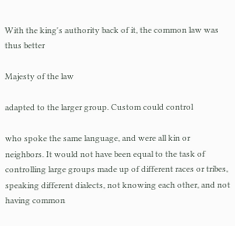With the king's authority back of it, the common law was thus better

Majesty of the law

adapted to the larger group. Custom could control

who spoke the same language, and were all kin or neighbors. It would not have been equal to the task of controlling large groups made up of different races or tribes, speaking different dialects, not knowing each other, and not having common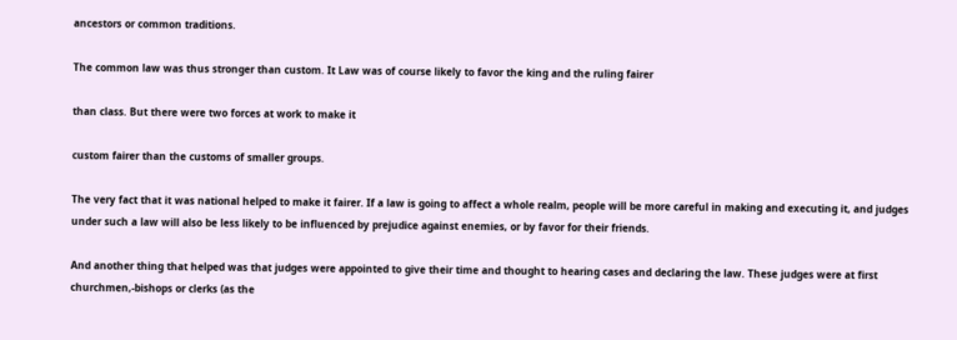ancestors or common traditions.

The common law was thus stronger than custom. It Law was of course likely to favor the king and the ruling fairer

than class. But there were two forces at work to make it

custom fairer than the customs of smaller groups.

The very fact that it was national helped to make it fairer. If a law is going to affect a whole realm, people will be more careful in making and executing it, and judges under such a law will also be less likely to be influenced by prejudice against enemies, or by favor for their friends.

And another thing that helped was that judges were appointed to give their time and thought to hearing cases and declaring the law. These judges were at first churchmen,-bishops or clerks (as the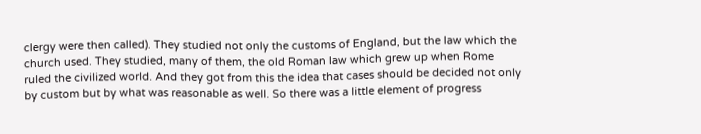clergy were then called). They studied not only the customs of England, but the law which the church used. They studied, many of them, the old Roman law which grew up when Rome ruled the civilized world. And they got from this the idea that cases should be decided not only by custom but by what was reasonable as well. So there was a little element of progress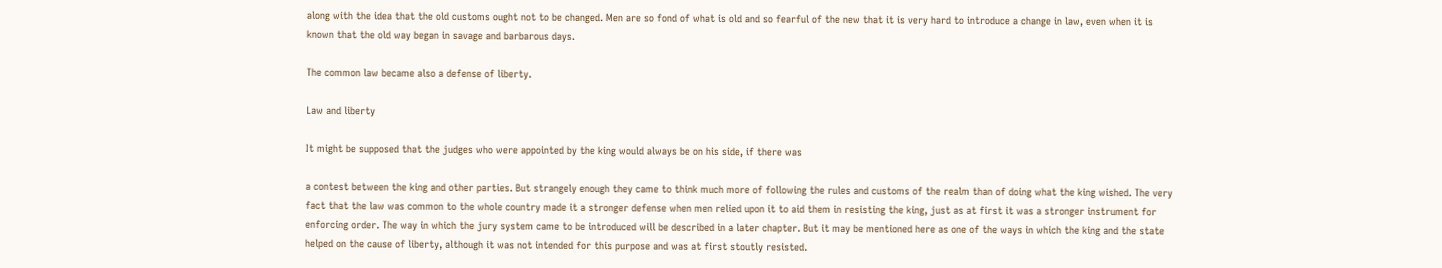along with the idea that the old customs ought not to be changed. Men are so fond of what is old and so fearful of the new that it is very hard to introduce a change in law, even when it is known that the old way began in savage and barbarous days.

The common law became also a defense of liberty.

Law and liberty

It might be supposed that the judges who were appointed by the king would always be on his side, if there was

a contest between the king and other parties. But strangely enough they came to think much more of following the rules and customs of the realm than of doing what the king wished. The very fact that the law was common to the whole country made it a stronger defense when men relied upon it to aid them in resisting the king, just as at first it was a stronger instrument for enforcing order. The way in which the jury system came to be introduced will be described in a later chapter. But it may be mentioned here as one of the ways in which the king and the state helped on the cause of liberty, although it was not intended for this purpose and was at first stoutly resisted.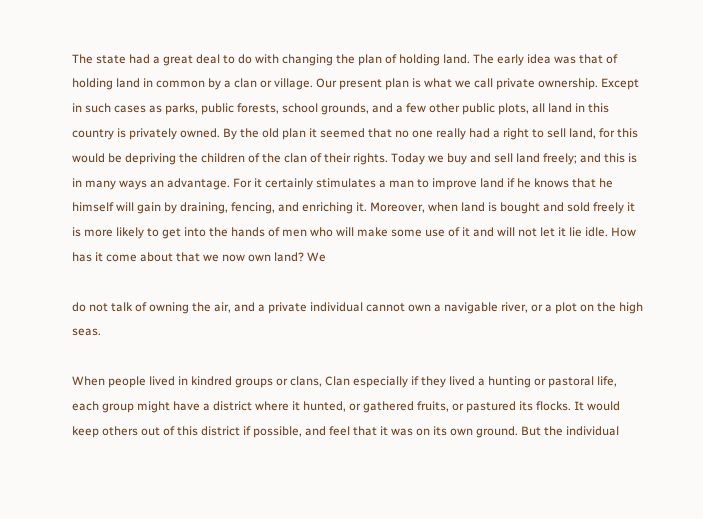The state had a great deal to do with changing the plan of holding land. The early idea was that of holding land in common by a clan or village. Our present plan is what we call private ownership. Except in such cases as parks, public forests, school grounds, and a few other public plots, all land in this country is privately owned. By the old plan it seemed that no one really had a right to sell land, for this would be depriving the children of the clan of their rights. Today we buy and sell land freely; and this is in many ways an advantage. For it certainly stimulates a man to improve land if he knows that he himself will gain by draining, fencing, and enriching it. Moreover, when land is bought and sold freely it is more likely to get into the hands of men who will make some use of it and will not let it lie idle. How has it come about that we now own land? We

do not talk of owning the air, and a private individual cannot own a navigable river, or a plot on the high seas.

When people lived in kindred groups or clans, Clan especially if they lived a hunting or pastoral life, each group might have a district where it hunted, or gathered fruits, or pastured its flocks. It would keep others out of this district if possible, and feel that it was on its own ground. But the individual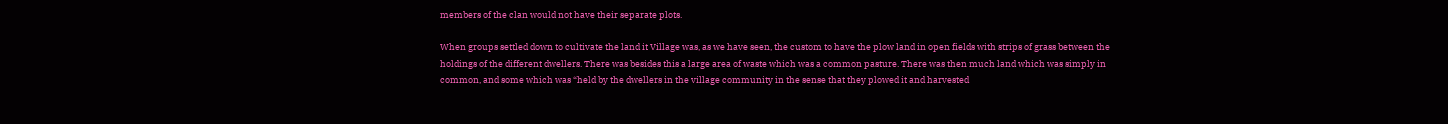members of the clan would not have their separate plots.

When groups settled down to cultivate the land it Village was, as we have seen, the custom to have the plow land in open fields with strips of grass between the holdings of the different dwellers. There was besides this a large area of waste which was a common pasture. There was then much land which was simply in common, and some which was “held by the dwellers in the village community in the sense that they plowed it and harvested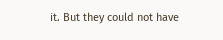it. But they could not have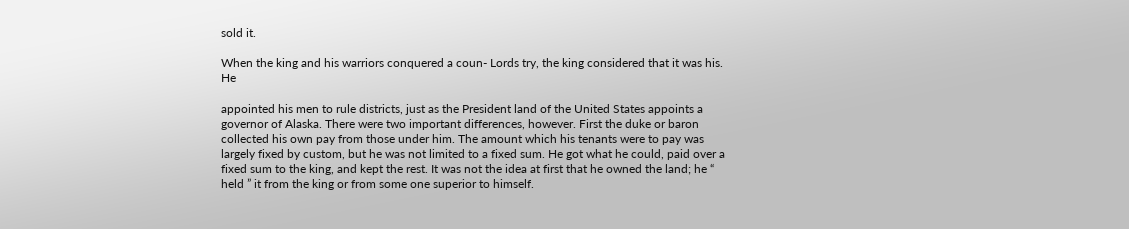sold it.

When the king and his warriors conquered a coun- Lords try, the king considered that it was his. He

appointed his men to rule districts, just as the President land of the United States appoints a governor of Alaska. There were two important differences, however. First the duke or baron collected his own pay from those under him. The amount which his tenants were to pay was largely fixed by custom, but he was not limited to a fixed sum. He got what he could, paid over a fixed sum to the king, and kept the rest. It was not the idea at first that he owned the land; he “ held ” it from the king or from some one superior to himself.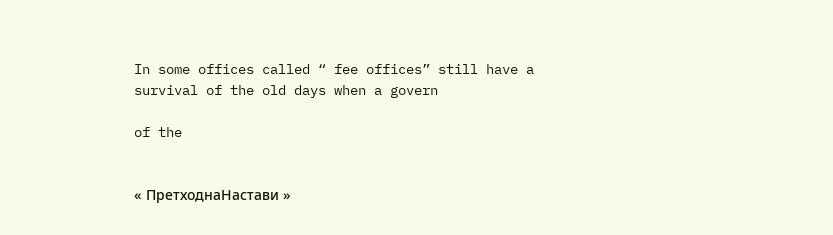In some offices called “ fee offices” still have a survival of the old days when a govern

of the


« ПретходнаНастави »